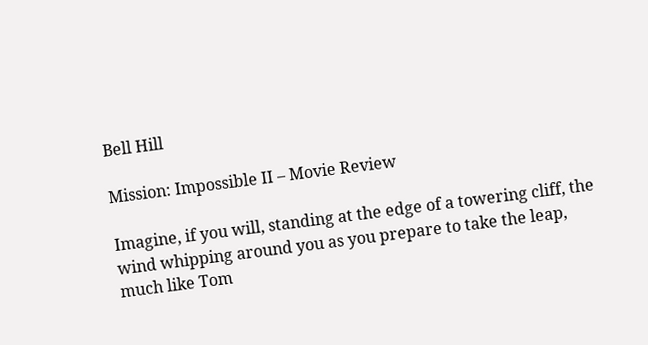Bell Hill

Mission: Impossible II – Movie Review

Imagine, if you will, standing at the edge of a towering cliff, the wind whipping around you as you prepare to take the leap, much like Tom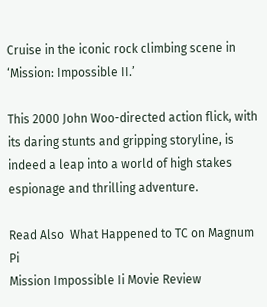Cruise in the iconic rock climbing scene in ‘Mission: Impossible II.’

This 2000 John Woo-directed action flick, with its daring stunts and gripping storyline, is indeed a leap into a world of high stakes espionage and thrilling adventure.

Read Also  What Happened to TC on Magnum Pi
Mission Impossible Ii Movie Review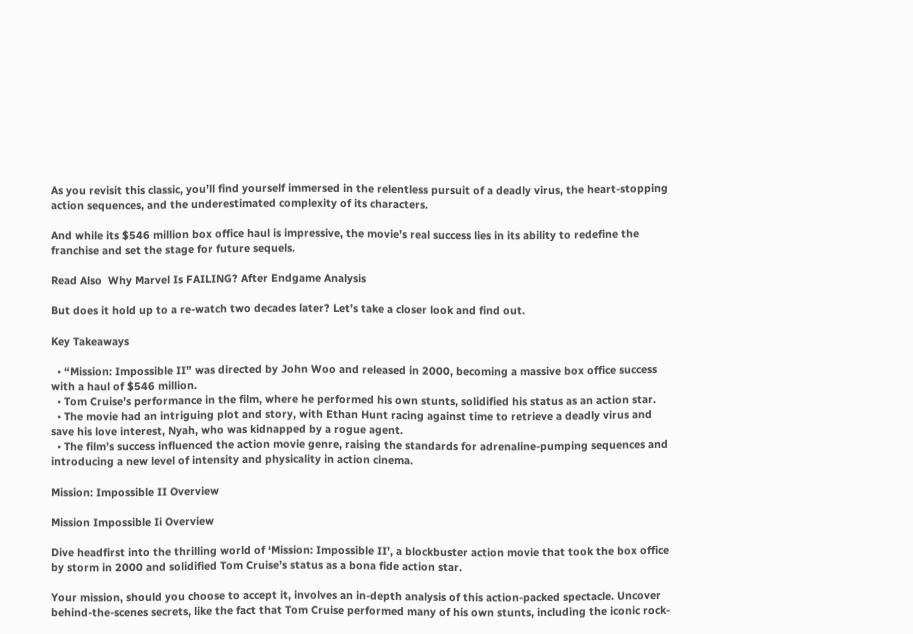As you revisit this classic, you’ll find yourself immersed in the relentless pursuit of a deadly virus, the heart-stopping action sequences, and the underestimated complexity of its characters.

And while its $546 million box office haul is impressive, the movie’s real success lies in its ability to redefine the franchise and set the stage for future sequels.

Read Also  Why Marvel Is FAILING? After Endgame Analysis

But does it hold up to a re-watch two decades later? Let’s take a closer look and find out.

Key Takeaways

  • “Mission: Impossible II” was directed by John Woo and released in 2000, becoming a massive box office success with a haul of $546 million.
  • Tom Cruise’s performance in the film, where he performed his own stunts, solidified his status as an action star.
  • The movie had an intriguing plot and story, with Ethan Hunt racing against time to retrieve a deadly virus and save his love interest, Nyah, who was kidnapped by a rogue agent.
  • The film’s success influenced the action movie genre, raising the standards for adrenaline-pumping sequences and introducing a new level of intensity and physicality in action cinema.

Mission: Impossible II Overview

Mission Impossible Ii Overview

Dive headfirst into the thrilling world of ‘Mission: Impossible II’, a blockbuster action movie that took the box office by storm in 2000 and solidified Tom Cruise’s status as a bona fide action star.

Your mission, should you choose to accept it, involves an in-depth analysis of this action-packed spectacle. Uncover behind-the-scenes secrets, like the fact that Tom Cruise performed many of his own stunts, including the iconic rock-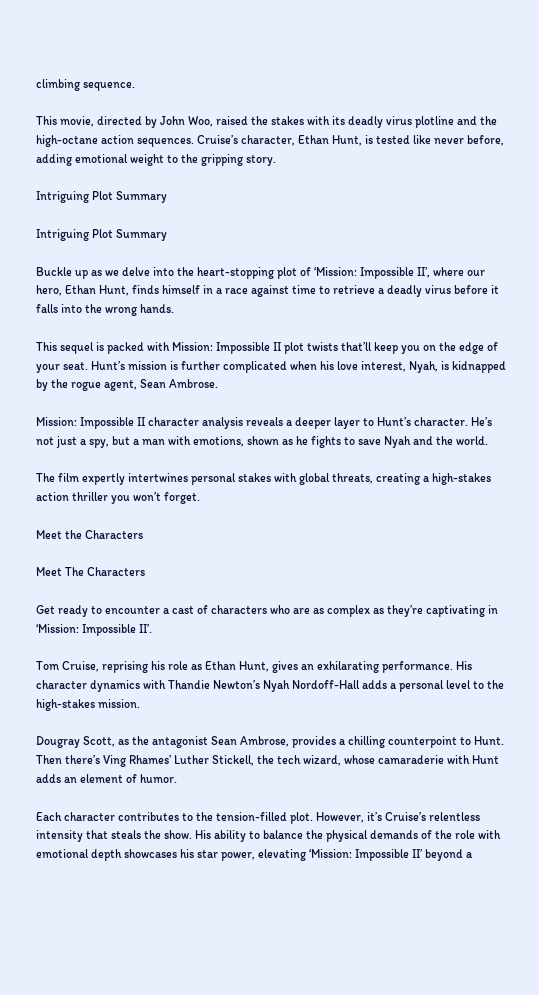climbing sequence.

This movie, directed by John Woo, raised the stakes with its deadly virus plotline and the high-octane action sequences. Cruise’s character, Ethan Hunt, is tested like never before, adding emotional weight to the gripping story.

Intriguing Plot Summary

Intriguing Plot Summary

Buckle up as we delve into the heart-stopping plot of ‘Mission: Impossible II’, where our hero, Ethan Hunt, finds himself in a race against time to retrieve a deadly virus before it falls into the wrong hands.

This sequel is packed with Mission: Impossible II plot twists that’ll keep you on the edge of your seat. Hunt’s mission is further complicated when his love interest, Nyah, is kidnapped by the rogue agent, Sean Ambrose.

Mission: Impossible II character analysis reveals a deeper layer to Hunt’s character. He’s not just a spy, but a man with emotions, shown as he fights to save Nyah and the world.

The film expertly intertwines personal stakes with global threats, creating a high-stakes action thriller you won’t forget.

Meet the Characters

Meet The Characters

Get ready to encounter a cast of characters who are as complex as they’re captivating in ‘Mission: Impossible II’.

Tom Cruise, reprising his role as Ethan Hunt, gives an exhilarating performance. His character dynamics with Thandie Newton’s Nyah Nordoff-Hall adds a personal level to the high-stakes mission.

Dougray Scott, as the antagonist Sean Ambrose, provides a chilling counterpoint to Hunt. Then there’s Ving Rhames’ Luther Stickell, the tech wizard, whose camaraderie with Hunt adds an element of humor.

Each character contributes to the tension-filled plot. However, it’s Cruise’s relentless intensity that steals the show. His ability to balance the physical demands of the role with emotional depth showcases his star power, elevating ‘Mission: Impossible II’ beyond a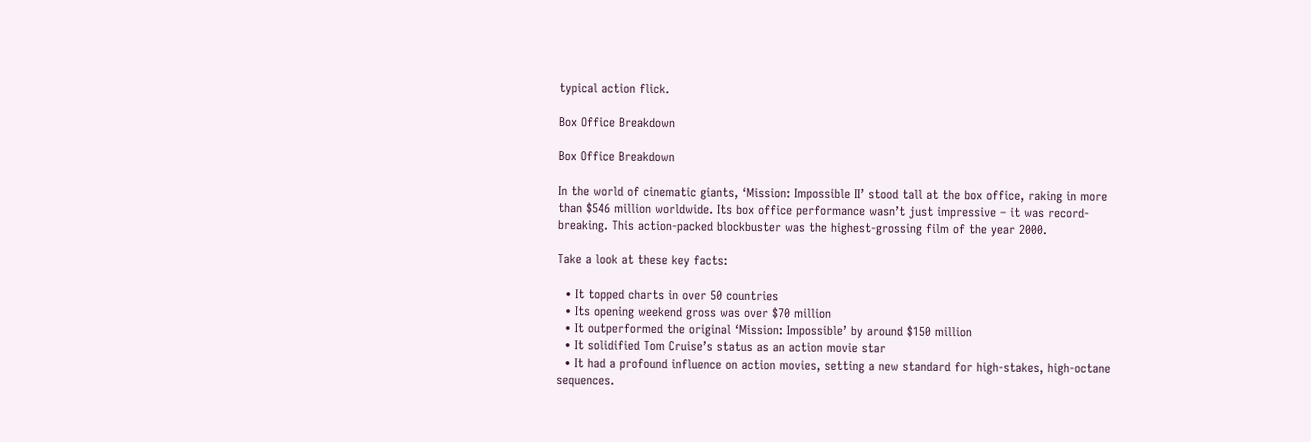typical action flick.

Box Office Breakdown

Box Office Breakdown

In the world of cinematic giants, ‘Mission: Impossible II’ stood tall at the box office, raking in more than $546 million worldwide. Its box office performance wasn’t just impressive – it was record-breaking. This action-packed blockbuster was the highest-grossing film of the year 2000.

Take a look at these key facts:

  • It topped charts in over 50 countries
  • Its opening weekend gross was over $70 million
  • It outperformed the original ‘Mission: Impossible’ by around $150 million
  • It solidified Tom Cruise’s status as an action movie star
  • It had a profound influence on action movies, setting a new standard for high-stakes, high-octane sequences.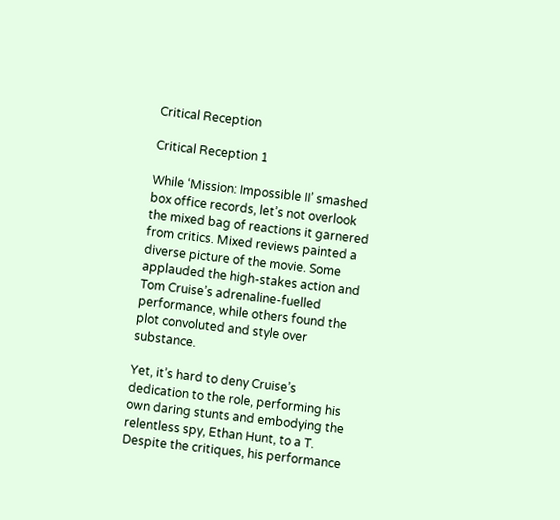Critical Reception

Critical Reception 1

While ‘Mission: Impossible II’ smashed box office records, let’s not overlook the mixed bag of reactions it garnered from critics. Mixed reviews painted a diverse picture of the movie. Some applauded the high-stakes action and Tom Cruise’s adrenaline-fuelled performance, while others found the plot convoluted and style over substance.

Yet, it’s hard to deny Cruise’s dedication to the role, performing his own daring stunts and embodying the relentless spy, Ethan Hunt, to a T. Despite the critiques, his performance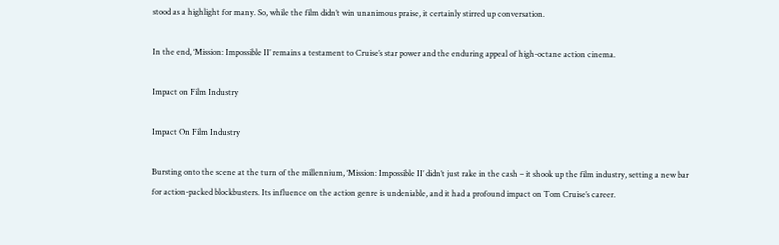stood as a highlight for many. So, while the film didn’t win unanimous praise, it certainly stirred up conversation.

In the end, ‘Mission: Impossible II’ remains a testament to Cruise’s star power and the enduring appeal of high-octane action cinema.

Impact on Film Industry

Impact On Film Industry

Bursting onto the scene at the turn of the millennium, ‘Mission: Impossible II’ didn’t just rake in the cash – it shook up the film industry, setting a new bar for action-packed blockbusters. Its influence on the action genre is undeniable, and it had a profound impact on Tom Cruise’s career.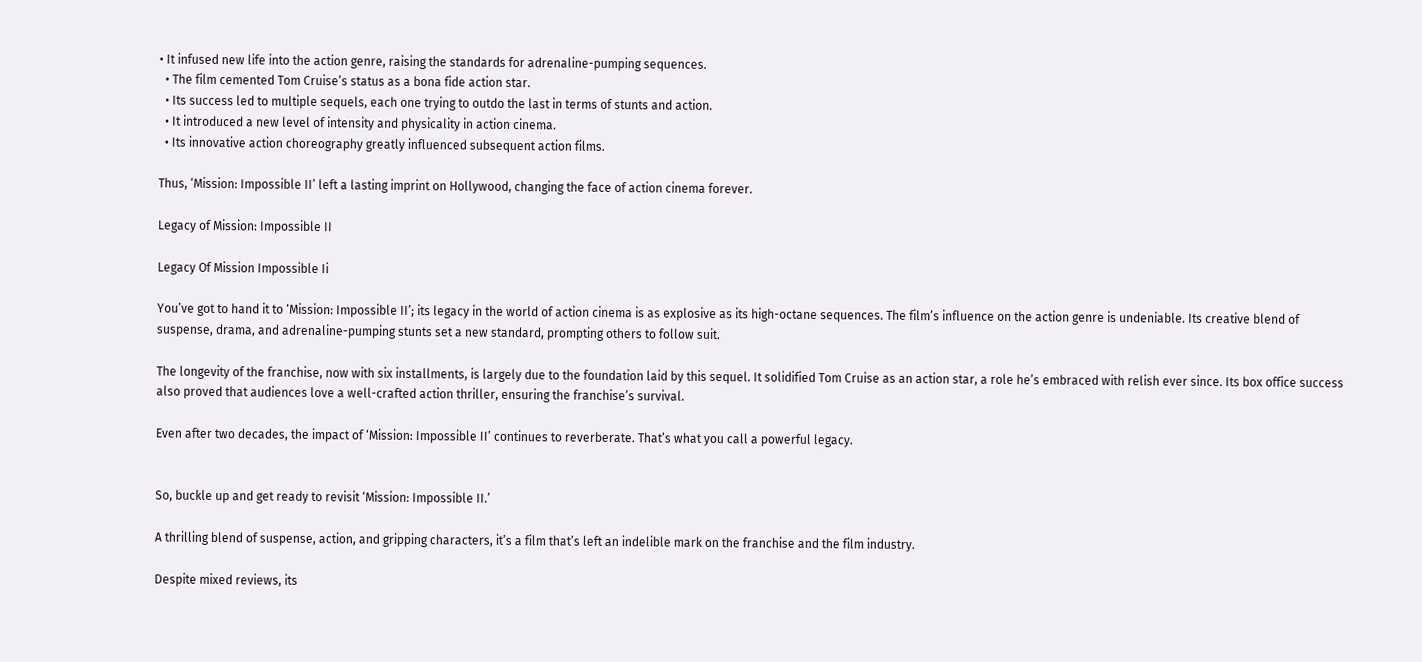• It infused new life into the action genre, raising the standards for adrenaline-pumping sequences.
  • The film cemented Tom Cruise’s status as a bona fide action star.
  • Its success led to multiple sequels, each one trying to outdo the last in terms of stunts and action.
  • It introduced a new level of intensity and physicality in action cinema.
  • Its innovative action choreography greatly influenced subsequent action films.

Thus, ‘Mission: Impossible II’ left a lasting imprint on Hollywood, changing the face of action cinema forever.

Legacy of Mission: Impossible II

Legacy Of Mission Impossible Ii

You’ve got to hand it to ‘Mission: Impossible II’; its legacy in the world of action cinema is as explosive as its high-octane sequences. The film’s influence on the action genre is undeniable. Its creative blend of suspense, drama, and adrenaline-pumping stunts set a new standard, prompting others to follow suit.

The longevity of the franchise, now with six installments, is largely due to the foundation laid by this sequel. It solidified Tom Cruise as an action star, a role he’s embraced with relish ever since. Its box office success also proved that audiences love a well-crafted action thriller, ensuring the franchise’s survival.

Even after two decades, the impact of ‘Mission: Impossible II’ continues to reverberate. That’s what you call a powerful legacy.


So, buckle up and get ready to revisit ‘Mission: Impossible II.’

A thrilling blend of suspense, action, and gripping characters, it’s a film that’s left an indelible mark on the franchise and the film industry.

Despite mixed reviews, its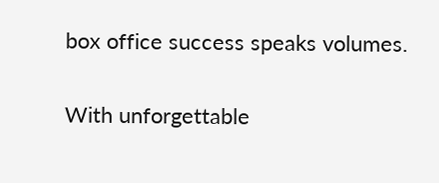box office success speaks volumes.

With unforgettable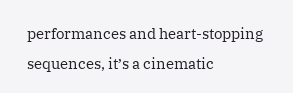performances and heart-stopping sequences, it’s a cinematic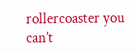rollercoaster you can’t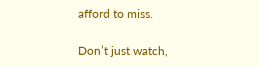afford to miss.

Don’t just watch,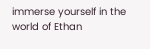immerse yourself in the world of Ethan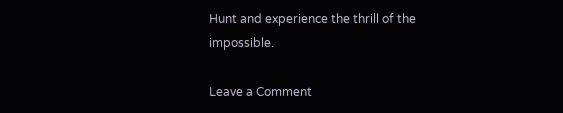Hunt and experience the thrill of the impossible.

Leave a Comment